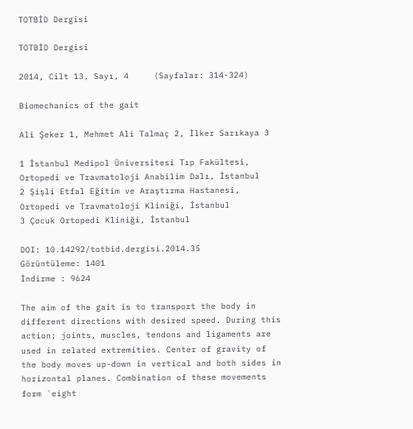TOTBİD Dergisi

TOTBİD Dergisi

2014, Cilt 13, Sayı, 4     (Sayfalar: 314-324)

Biomechanics of the gait

Ali Şeker 1, Mehmet Ali Talmaç 2, İlker Sarıkaya 3

1 İstanbul Medipol Üniversitesi Tıp Fakültesi, Ortopedi ve Travmatoloji Anabilim Dalı, İstanbul
2 Şişli Etfal Eğitim ve Araştırma Hastanesi, Ortopedi ve Travmatoloji Kliniği, İstanbul
3 Çocuk Ortopedi Kliniği, İstanbul

DOI: 10.14292/totbid.dergisi.2014.35
Görüntüleme: 1401
İndirme : 9624

The aim of the gait is to transport the body in different directions with desired speed. During this action; joints, muscles, tendons and ligaments are used in related extremities. Center of gravity of the body moves up-down in vertical and both sides in horizontal planes. Combination of these movements form `eight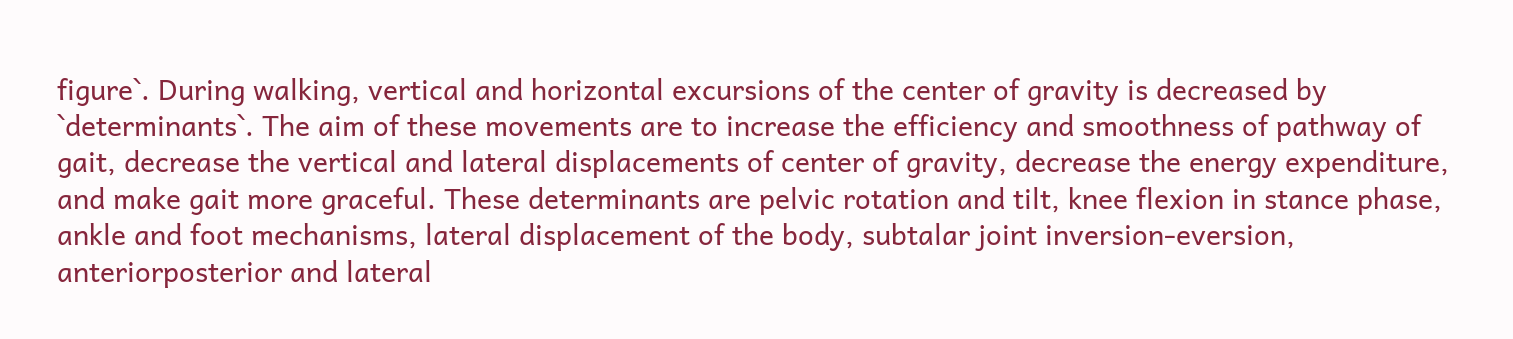figure`. During walking, vertical and horizontal excursions of the center of gravity is decreased by `determinants`. The aim of these movements are to increase the efficiency and smoothness of pathway of gait, decrease the vertical and lateral displacements of center of gravity, decrease the energy expenditure, and make gait more graceful. These determinants are pelvic rotation and tilt, knee flexion in stance phase, ankle and foot mechanisms, lateral displacement of the body, subtalar joint inversion-eversion, anteriorposterior and lateral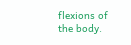flexions of the body.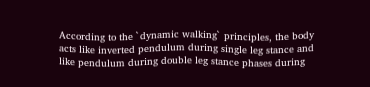According to the `dynamic walking` principles, the body acts like inverted pendulum during single leg stance and like pendulum during double leg stance phases during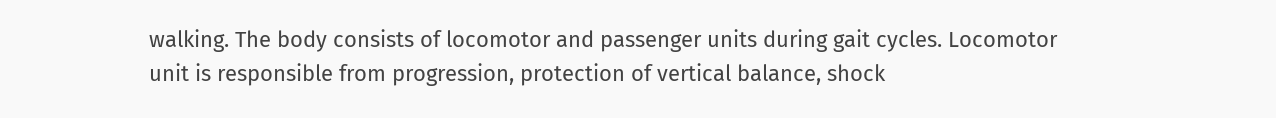walking. The body consists of locomotor and passenger units during gait cycles. Locomotor unit is responsible from progression, protection of vertical balance, shock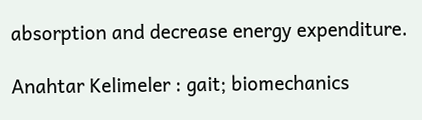absorption and decrease energy expenditure.

Anahtar Kelimeler : gait; biomechanics